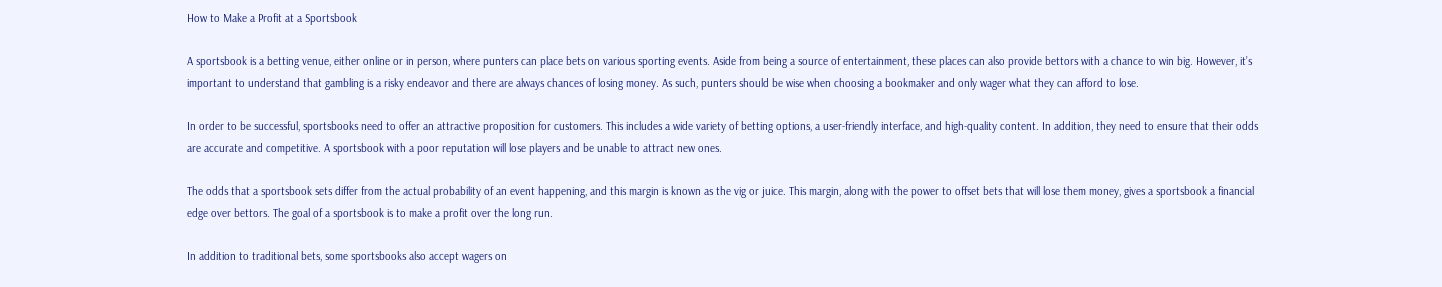How to Make a Profit at a Sportsbook

A sportsbook is a betting venue, either online or in person, where punters can place bets on various sporting events. Aside from being a source of entertainment, these places can also provide bettors with a chance to win big. However, it’s important to understand that gambling is a risky endeavor and there are always chances of losing money. As such, punters should be wise when choosing a bookmaker and only wager what they can afford to lose.

In order to be successful, sportsbooks need to offer an attractive proposition for customers. This includes a wide variety of betting options, a user-friendly interface, and high-quality content. In addition, they need to ensure that their odds are accurate and competitive. A sportsbook with a poor reputation will lose players and be unable to attract new ones.

The odds that a sportsbook sets differ from the actual probability of an event happening, and this margin is known as the vig or juice. This margin, along with the power to offset bets that will lose them money, gives a sportsbook a financial edge over bettors. The goal of a sportsbook is to make a profit over the long run.

In addition to traditional bets, some sportsbooks also accept wagers on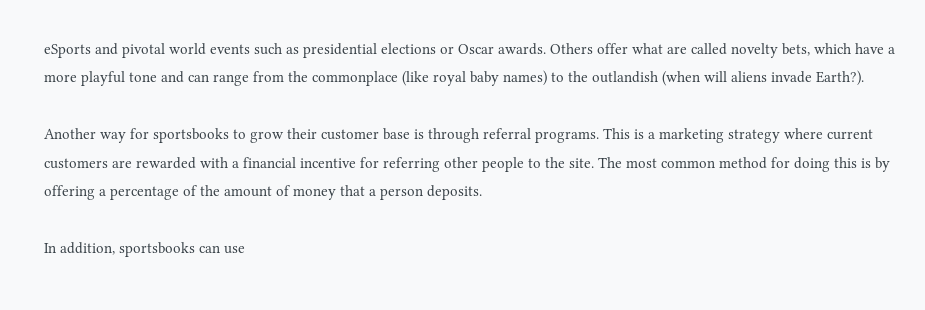eSports and pivotal world events such as presidential elections or Oscar awards. Others offer what are called novelty bets, which have a more playful tone and can range from the commonplace (like royal baby names) to the outlandish (when will aliens invade Earth?).

Another way for sportsbooks to grow their customer base is through referral programs. This is a marketing strategy where current customers are rewarded with a financial incentive for referring other people to the site. The most common method for doing this is by offering a percentage of the amount of money that a person deposits.

In addition, sportsbooks can use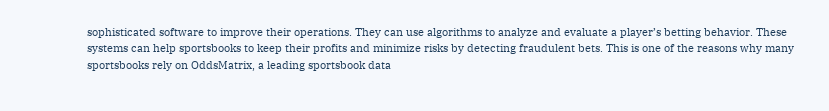sophisticated software to improve their operations. They can use algorithms to analyze and evaluate a player’s betting behavior. These systems can help sportsbooks to keep their profits and minimize risks by detecting fraudulent bets. This is one of the reasons why many sportsbooks rely on OddsMatrix, a leading sportsbook data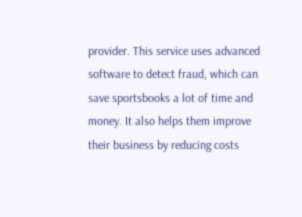provider. This service uses advanced software to detect fraud, which can save sportsbooks a lot of time and money. It also helps them improve their business by reducing costs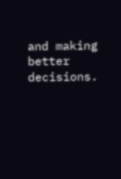and making better decisions.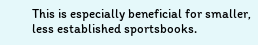This is especially beneficial for smaller, less established sportsbooks.